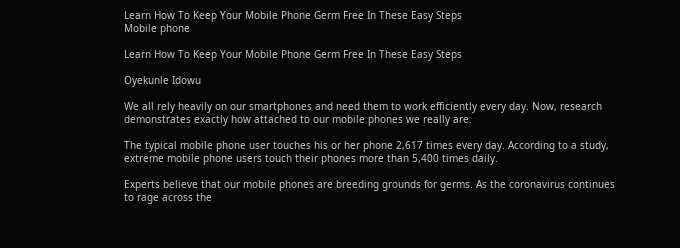Learn How To Keep Your Mobile Phone Germ Free In These Easy Steps
Mobile phone

Learn How To Keep Your Mobile Phone Germ Free In These Easy Steps

Oyekunle Idowu

We all rely heavily on our smartphones and need them to work efficiently every day. Now, research demonstrates exactly how attached to our mobile phones we really are.

The typical mobile phone user touches his or her phone 2,617 times every day. According to a study, extreme mobile phone users touch their phones more than 5,400 times daily.

Experts believe that our mobile phones are breeding grounds for germs. As the coronavirus continues to rage across the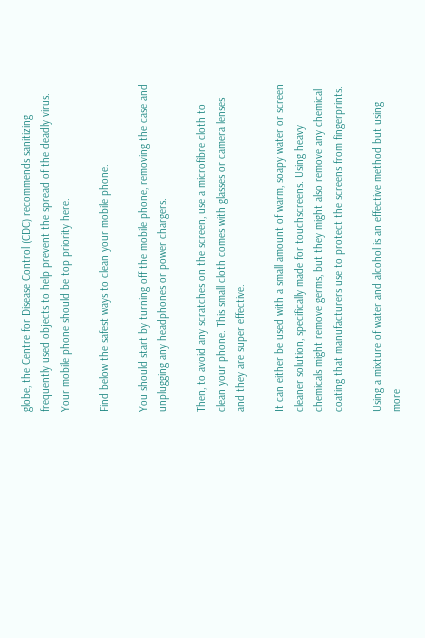globe, the Centre for Disease Control (CDC) recommends sanitizing frequently used objects to help prevent the spread of the deadly virus. Your mobile phone should be top priority here.

Find below the safest ways to clean your mobile phone.

You should start by turning off the mobile phone, removing the case and unplugging any headphones or power chargers.

Then, to avoid any scratches on the screen, use a microfibre cloth to clean your phone. This small cloth comes with glasses or camera lenses and they are super effective.

It can either be used with a small amount of warm, soapy water or screen cleaner solution, specifically made for touchscreens. Using heavy chemicals might remove germs, but they might also remove any chemical coating that manufacturers use to protect the screens from fingerprints.

Using a mixture of water and alcohol is an effective method but using more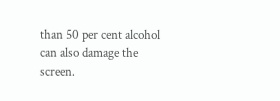than 50 per cent alcohol can also damage the screen.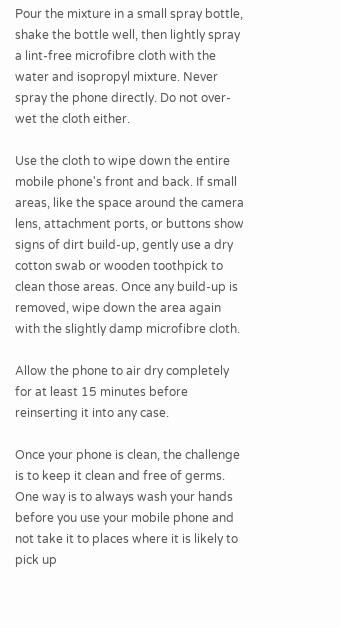Pour the mixture in a small spray bottle, shake the bottle well, then lightly spray a lint-free microfibre cloth with the water and isopropyl mixture. Never spray the phone directly. Do not over-wet the cloth either.

Use the cloth to wipe down the entire mobile phone's front and back. If small areas, like the space around the camera lens, attachment ports, or buttons show signs of dirt build-up, gently use a dry cotton swab or wooden toothpick to clean those areas. Once any build-up is removed, wipe down the area again with the slightly damp microfibre cloth.

Allow the phone to air dry completely for at least 15 minutes before reinserting it into any case.

Once your phone is clean, the challenge is to keep it clean and free of germs. One way is to always wash your hands before you use your mobile phone and not take it to places where it is likely to pick up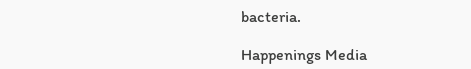bacteria.

Happenings Media